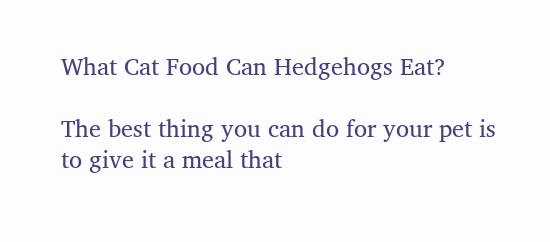What Cat Food Can Hedgehogs Eat?

The best thing you can do for your pet is to give it a meal that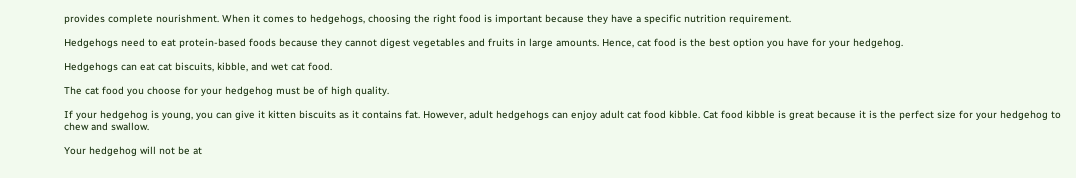provides complete nourishment. When it comes to hedgehogs, choosing the right food is important because they have a specific nutrition requirement.

Hedgehogs need to eat protein-based foods because they cannot digest vegetables and fruits in large amounts. Hence, cat food is the best option you have for your hedgehog.

Hedgehogs can eat cat biscuits, kibble, and wet cat food.

The cat food you choose for your hedgehog must be of high quality.

If your hedgehog is young, you can give it kitten biscuits as it contains fat. However, adult hedgehogs can enjoy adult cat food kibble. Cat food kibble is great because it is the perfect size for your hedgehog to chew and swallow.

Your hedgehog will not be at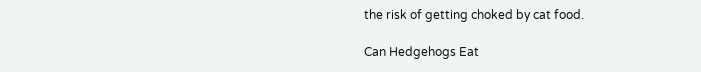the risk of getting choked by cat food.

Can Hedgehogs Eat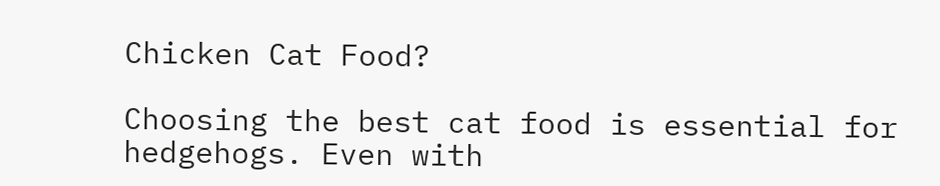Chicken Cat Food?

Choosing the best cat food is essential for hedgehogs. Even with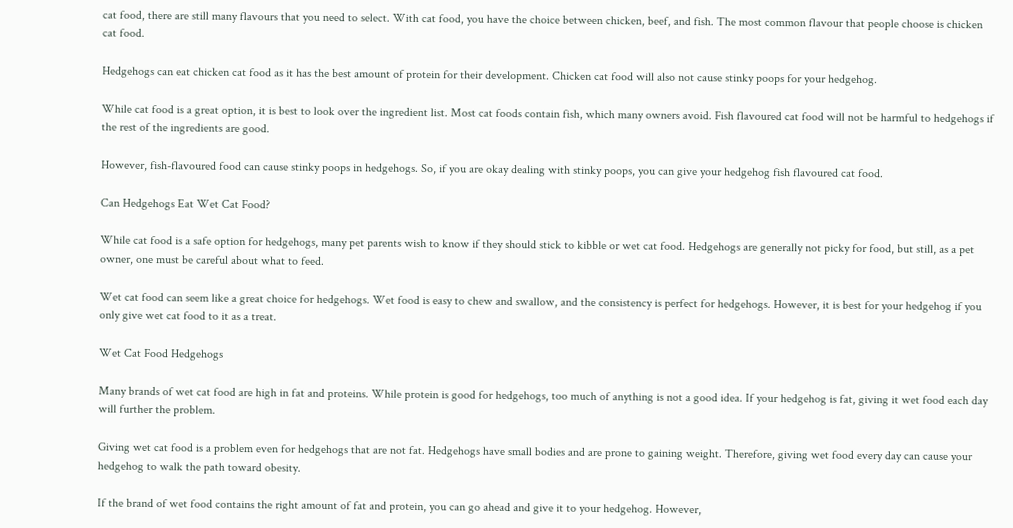cat food, there are still many flavours that you need to select. With cat food, you have the choice between chicken, beef, and fish. The most common flavour that people choose is chicken cat food.

Hedgehogs can eat chicken cat food as it has the best amount of protein for their development. Chicken cat food will also not cause stinky poops for your hedgehog.

While cat food is a great option, it is best to look over the ingredient list. Most cat foods contain fish, which many owners avoid. Fish flavoured cat food will not be harmful to hedgehogs if the rest of the ingredients are good.

However, fish-flavoured food can cause stinky poops in hedgehogs. So, if you are okay dealing with stinky poops, you can give your hedgehog fish flavoured cat food.

Can Hedgehogs Eat Wet Cat Food?

While cat food is a safe option for hedgehogs, many pet parents wish to know if they should stick to kibble or wet cat food. Hedgehogs are generally not picky for food, but still, as a pet owner, one must be careful about what to feed.

Wet cat food can seem like a great choice for hedgehogs. Wet food is easy to chew and swallow, and the consistency is perfect for hedgehogs. However, it is best for your hedgehog if you only give wet cat food to it as a treat.

Wet Cat Food Hedgehogs

Many brands of wet cat food are high in fat and proteins. While protein is good for hedgehogs, too much of anything is not a good idea. If your hedgehog is fat, giving it wet food each day will further the problem.

Giving wet cat food is a problem even for hedgehogs that are not fat. Hedgehogs have small bodies and are prone to gaining weight. Therefore, giving wet food every day can cause your hedgehog to walk the path toward obesity.

If the brand of wet food contains the right amount of fat and protein, you can go ahead and give it to your hedgehog. However,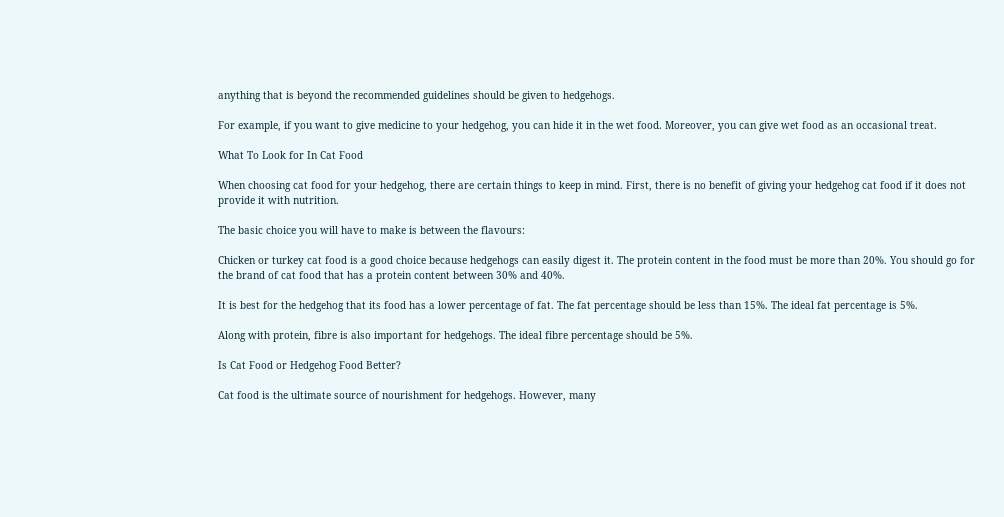anything that is beyond the recommended guidelines should be given to hedgehogs.

For example, if you want to give medicine to your hedgehog, you can hide it in the wet food. Moreover, you can give wet food as an occasional treat.

What To Look for In Cat Food

When choosing cat food for your hedgehog, there are certain things to keep in mind. First, there is no benefit of giving your hedgehog cat food if it does not provide it with nutrition.

The basic choice you will have to make is between the flavours:

Chicken or turkey cat food is a good choice because hedgehogs can easily digest it. The protein content in the food must be more than 20%. You should go for the brand of cat food that has a protein content between 30% and 40%.

It is best for the hedgehog that its food has a lower percentage of fat. The fat percentage should be less than 15%. The ideal fat percentage is 5%.

Along with protein, fibre is also important for hedgehogs. The ideal fibre percentage should be 5%.

Is Cat Food or Hedgehog Food Better?

Cat food is the ultimate source of nourishment for hedgehogs. However, many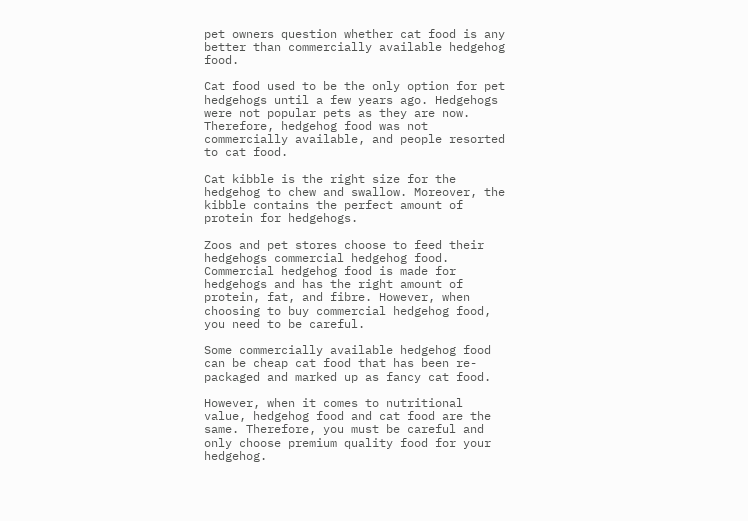pet owners question whether cat food is any better than commercially available hedgehog food.

Cat food used to be the only option for pet hedgehogs until a few years ago. Hedgehogs were not popular pets as they are now. Therefore, hedgehog food was not commercially available, and people resorted to cat food.

Cat kibble is the right size for the hedgehog to chew and swallow. Moreover, the kibble contains the perfect amount of protein for hedgehogs.

Zoos and pet stores choose to feed their hedgehogs commercial hedgehog food. Commercial hedgehog food is made for hedgehogs and has the right amount of protein, fat, and fibre. However, when choosing to buy commercial hedgehog food, you need to be careful.

Some commercially available hedgehog food can be cheap cat food that has been re-packaged and marked up as fancy cat food.

However, when it comes to nutritional value, hedgehog food and cat food are the same. Therefore, you must be careful and only choose premium quality food for your hedgehog.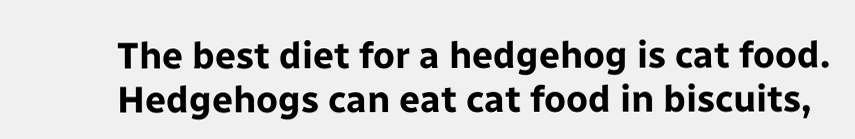The best diet for a hedgehog is cat food. Hedgehogs can eat cat food in biscuits,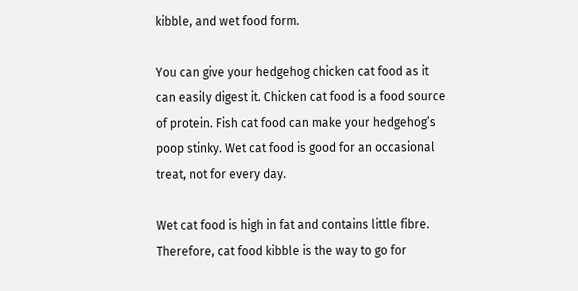kibble, and wet food form.

You can give your hedgehog chicken cat food as it can easily digest it. Chicken cat food is a food source of protein. Fish cat food can make your hedgehog’s poop stinky. Wet cat food is good for an occasional treat, not for every day.

Wet cat food is high in fat and contains little fibre. Therefore, cat food kibble is the way to go for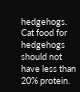hedgehogs. Cat food for hedgehogs should not have less than 20% protein.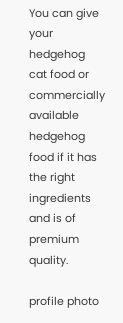You can give your hedgehog cat food or commercially available hedgehog food if it has the right ingredients and is of premium quality.

profile photo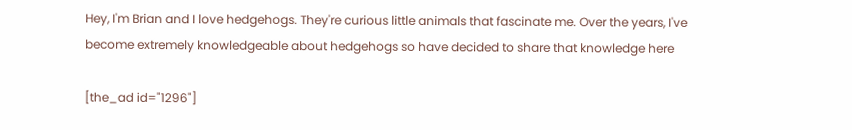Hey, I'm Brian and I love hedgehogs. They're curious little animals that fascinate me. Over the years, I've become extremely knowledgeable about hedgehogs so have decided to share that knowledge here

[the_ad id="1296"]